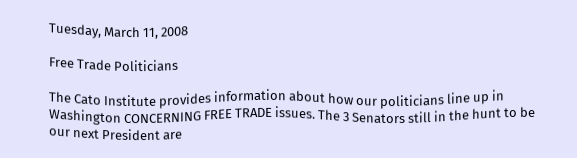Tuesday, March 11, 2008

Free Trade Politicians

The Cato Institute provides information about how our politicians line up in Washington CONCERNING FREE TRADE issues. The 3 Senators still in the hunt to be our next President are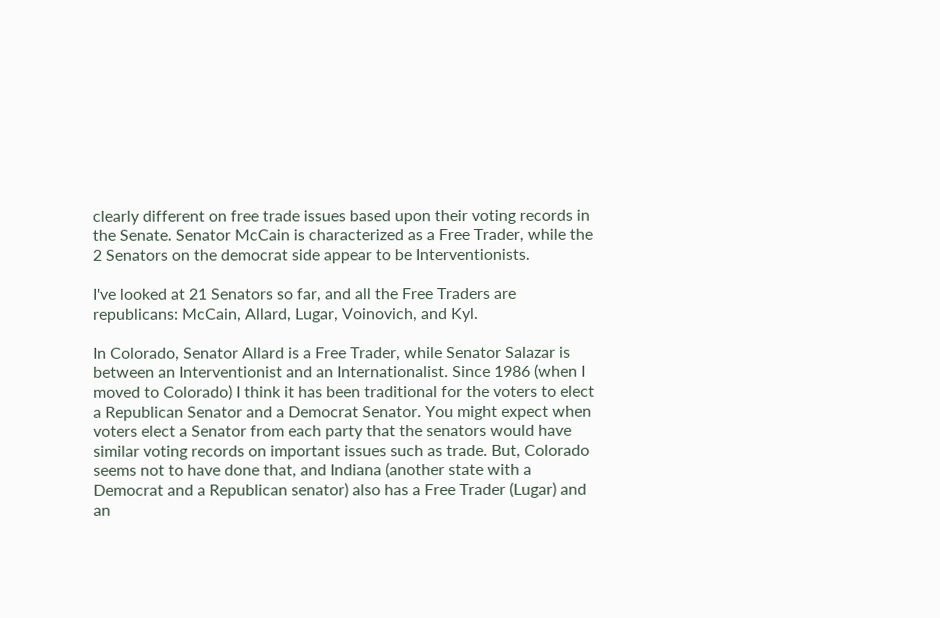clearly different on free trade issues based upon their voting records in the Senate. Senator McCain is characterized as a Free Trader, while the 2 Senators on the democrat side appear to be Interventionists.

I've looked at 21 Senators so far, and all the Free Traders are republicans: McCain, Allard, Lugar, Voinovich, and Kyl.

In Colorado, Senator Allard is a Free Trader, while Senator Salazar is between an Interventionist and an Internationalist. Since 1986 (when I moved to Colorado) I think it has been traditional for the voters to elect a Republican Senator and a Democrat Senator. You might expect when voters elect a Senator from each party that the senators would have similar voting records on important issues such as trade. But, Colorado seems not to have done that, and Indiana (another state with a Democrat and a Republican senator) also has a Free Trader (Lugar) and an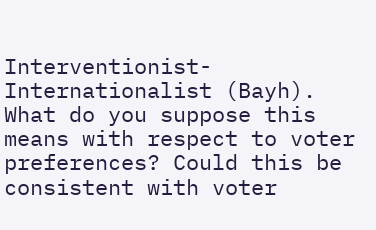Interventionist-Internationalist (Bayh). What do you suppose this means with respect to voter preferences? Could this be consistent with voter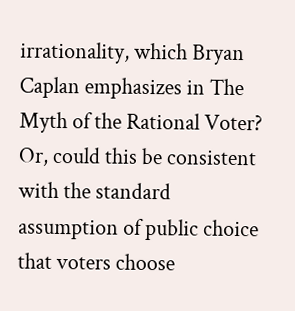irrationality, which Bryan Caplan emphasizes in The Myth of the Rational Voter? Or, could this be consistent with the standard assumption of public choice that voters choose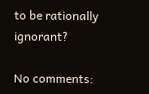to be rationally ignorant?

No comments: